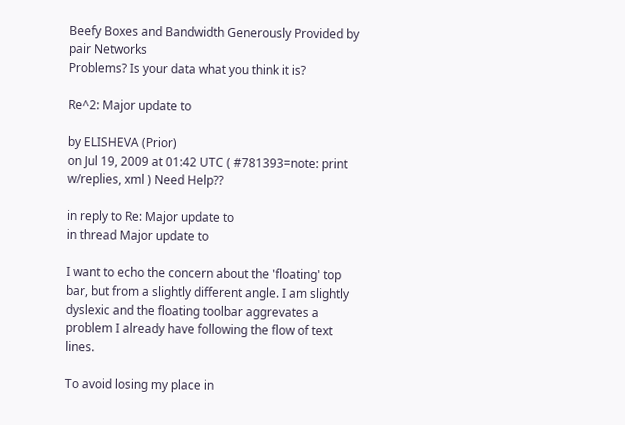Beefy Boxes and Bandwidth Generously Provided by pair Networks
Problems? Is your data what you think it is?

Re^2: Major update to

by ELISHEVA (Prior)
on Jul 19, 2009 at 01:42 UTC ( #781393=note: print w/replies, xml ) Need Help??

in reply to Re: Major update to
in thread Major update to

I want to echo the concern about the 'floating' top bar, but from a slightly different angle. I am slightly dyslexic and the floating toolbar aggrevates a problem I already have following the flow of text lines.

To avoid losing my place in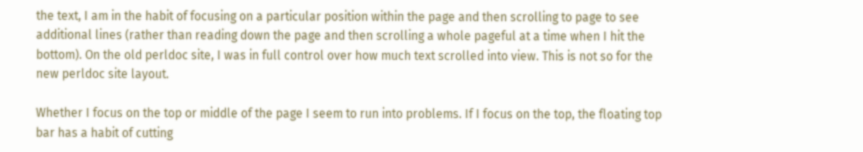the text, I am in the habit of focusing on a particular position within the page and then scrolling to page to see additional lines (rather than reading down the page and then scrolling a whole pageful at a time when I hit the bottom). On the old perldoc site, I was in full control over how much text scrolled into view. This is not so for the new perldoc site layout.

Whether I focus on the top or middle of the page I seem to run into problems. If I focus on the top, the floating top bar has a habit of cutting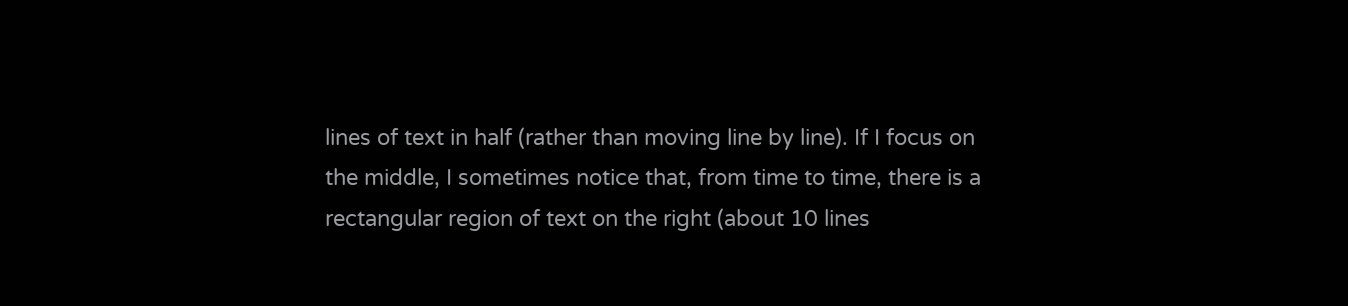lines of text in half (rather than moving line by line). If I focus on the middle, I sometimes notice that, from time to time, there is a rectangular region of text on the right (about 10 lines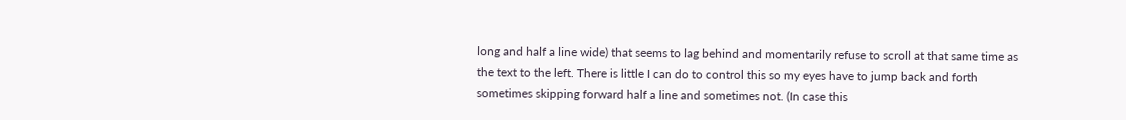long and half a line wide) that seems to lag behind and momentarily refuse to scroll at that same time as the text to the left. There is little I can do to control this so my eyes have to jump back and forth sometimes skipping forward half a line and sometimes not. (In case this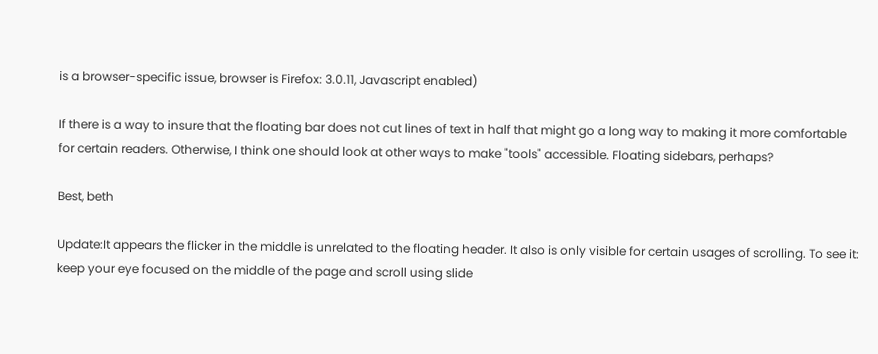is a browser-specific issue, browser is Firefox: 3.0.11, Javascript enabled)

If there is a way to insure that the floating bar does not cut lines of text in half that might go a long way to making it more comfortable for certain readers. Otherwise, I think one should look at other ways to make "tools" accessible. Floating sidebars, perhaps?

Best, beth

Update:It appears the flicker in the middle is unrelated to the floating header. It also is only visible for certain usages of scrolling. To see it: keep your eye focused on the middle of the page and scroll using slide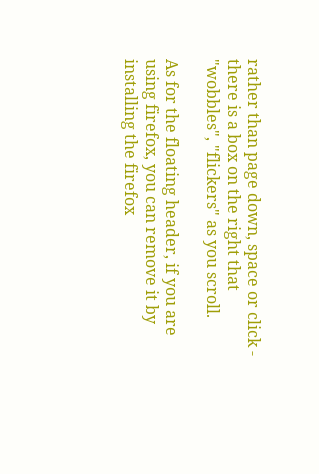rather than page down, space or click - there is a box on the right that "wobbles", "flickers" as you scroll.

As for the floating header, if you are using firefox, you can remove it by installing the firefox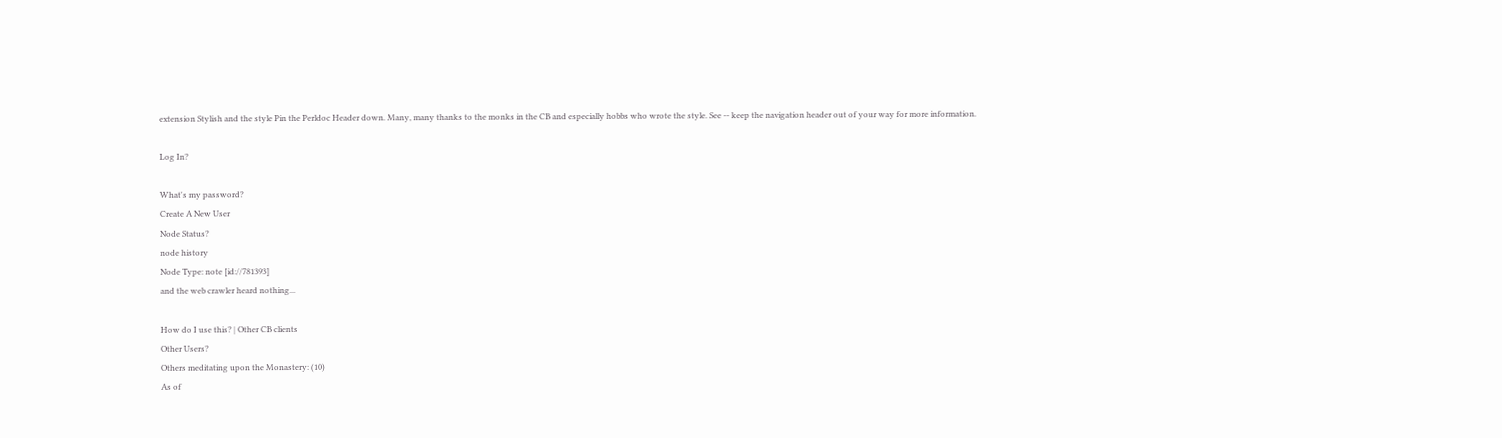extension Stylish and the style Pin the Perldoc Header down. Many, many thanks to the monks in the CB and especially hobbs who wrote the style. See -- keep the navigation header out of your way for more information.

Log In?

What's my password?
Create A New User
Node Status?
node history
Node Type: note [id://781393]
and the web crawler heard nothing...

How do I use this? | Other CB clients
Other Users?
Others meditating upon the Monastery: (10)
As of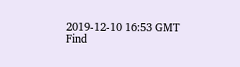2019-12-10 16:53 GMT
Find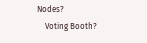Nodes?
    Voting Booth?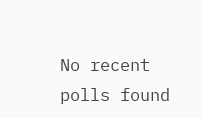No recent polls found